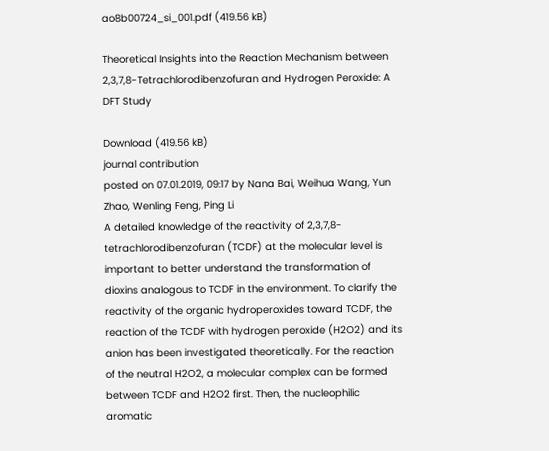ao8b00724_si_001.pdf (419.56 kB)

Theoretical Insights into the Reaction Mechanism between 2,3,7,8-Tetrachlorodibenzofuran and Hydrogen Peroxide: A DFT Study

Download (419.56 kB)
journal contribution
posted on 07.01.2019, 09:17 by Nana Bai, Weihua Wang, Yun Zhao, Wenling Feng, Ping Li
A detailed knowledge of the reactivity of 2,3,7,8-tetrachlorodibenzofuran (TCDF) at the molecular level is important to better understand the transformation of dioxins analogous to TCDF in the environment. To clarify the reactivity of the organic hydroperoxides toward TCDF, the reaction of the TCDF with hydrogen peroxide (H2O2) and its anion has been investigated theoretically. For the reaction of the neutral H2O2, a molecular complex can be formed between TCDF and H2O2 first. Then, the nucleophilic aromatic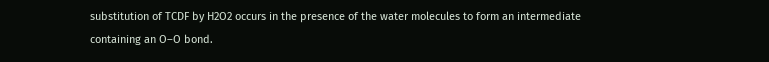substitution of TCDF by H2O2 occurs in the presence of the water molecules to form an intermediate containing an O–O bond.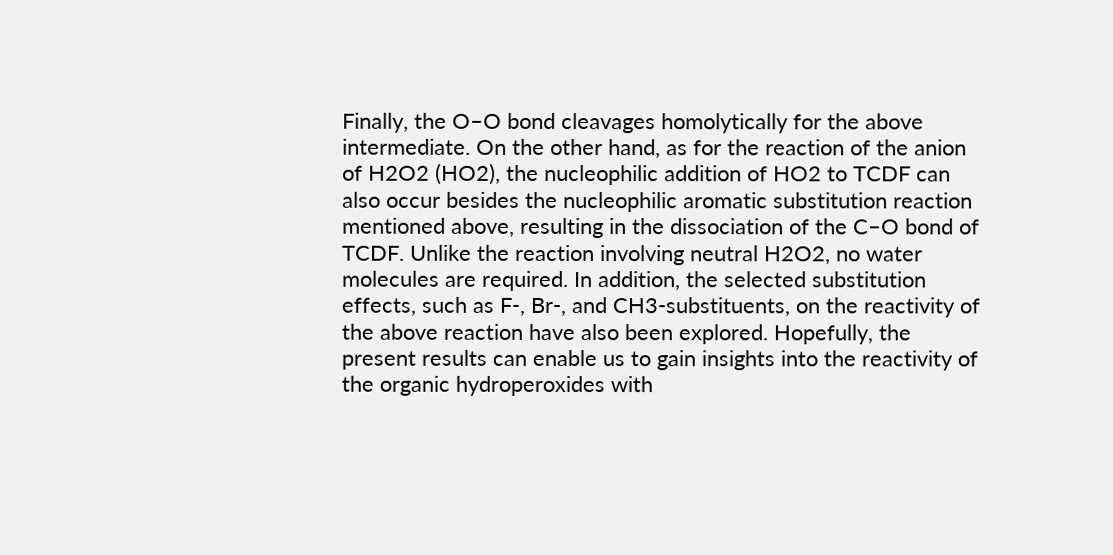Finally, the O–O bond cleavages homolytically for the above intermediate. On the other hand, as for the reaction of the anion of H2O2 (HO2), the nucleophilic addition of HO2 to TCDF can also occur besides the nucleophilic aromatic substitution reaction mentioned above, resulting in the dissociation of the C–O bond of TCDF. Unlike the reaction involving neutral H2O2, no water molecules are required. In addition, the selected substitution effects, such as F-, Br-, and CH3-substituents, on the reactivity of the above reaction have also been explored. Hopefully, the present results can enable us to gain insights into the reactivity of the organic hydroperoxides with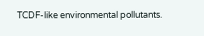TCDF-like environmental pollutants.